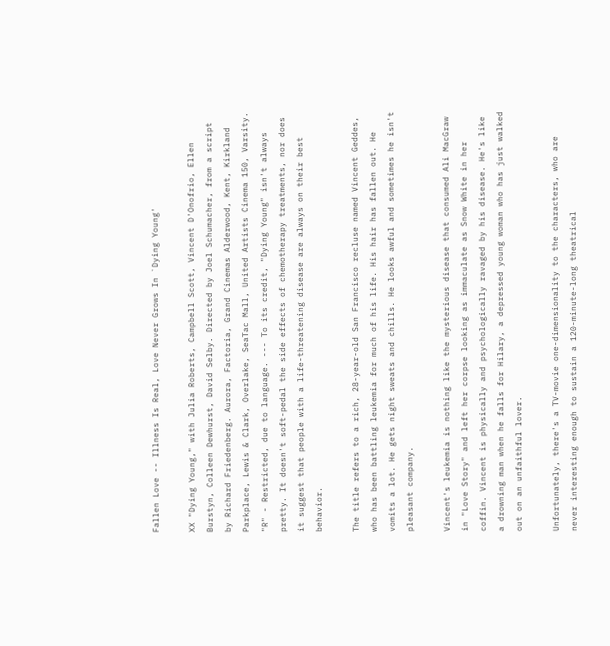Fallen Love -- Illness Is Real, Love Never Grows In `Dying Young'

XX "Dying Young," with Julia Roberts, Campbell Scott, Vincent D'Onofrio, Ellen Burstyn, Colleen Dewhurst, David Selby. Directed by Joel Schumacher, from a script by Richard Friedenberg. Aurora, Factoria, Grand Cinemas Alderwood, Kent, Kirkland Parkplace, Lewis & Clark, Overlake, SeaTac Mall, United Artists Cinema 150, Varsity. "R" - Restricted, due to language. --- To its credit, "Dying Young" isn't always pretty. It doesn't soft-pedal the side effects of chemotherapy treatments, nor does it suggest that people with a life-threatening disease are always on their best behavior.

The title refers to a rich, 28-year-old San Francisco recluse named Vincent Geddes, who has been battling leukemia for much of his life. His hair has fallen out. He vomits a lot. He gets night sweats and chills. He looks awful and sometimes he isn't pleasant company.

Vincent's leukemia is nothing like the mysterious disease that consumed Ali MacGraw in "Love Story" and left her corpse looking as immaculate as Snow White in her coffin. Vincent is physically and psychologically ravaged by his disease. He's like a drowning man when he falls for Hilary, a depressed young woman who has just walked out on an unfaithful lover.

Unfortunately, there's a TV-movie one-dimensionality to the characters, who are never interesting enough to sustain a 120-minute-long theatrical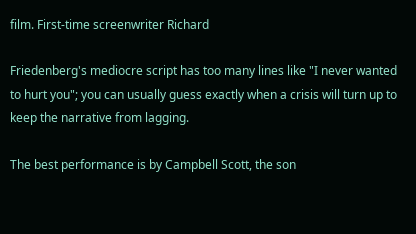film. First-time screenwriter Richard

Friedenberg's mediocre script has too many lines like "I never wanted to hurt you"; you can usually guess exactly when a crisis will turn up to keep the narrative from lagging.

The best performance is by Campbell Scott, the son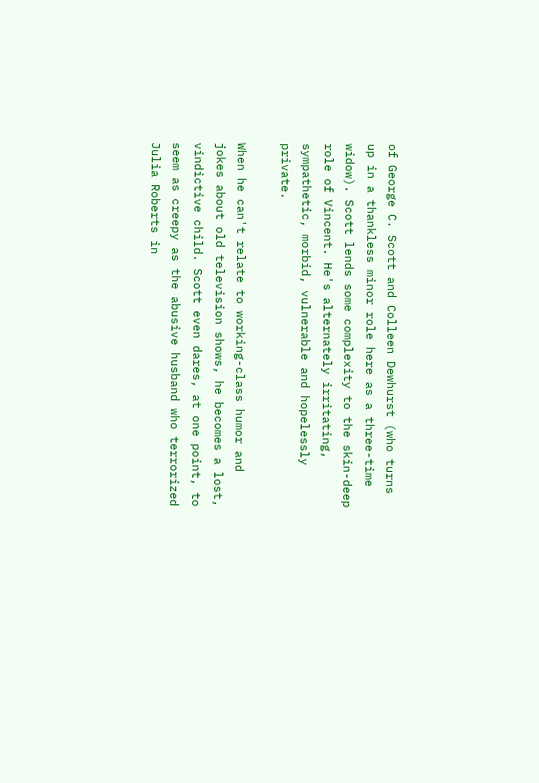of George C. Scott and Colleen Dewhurst (who turns up in a thankless minor role here as a three-time widow). Scott lends some complexity to the skin-deep role of Vincent. He's alternately irritating, sympathetic, morbid, vulnerable and hopelessly private.

When he can't relate to working-class humor and jokes about old television shows, he becomes a lost, vindictive child. Scott even dares, at one point, to seem as creepy as the abusive husband who terrorized Julia Roberts in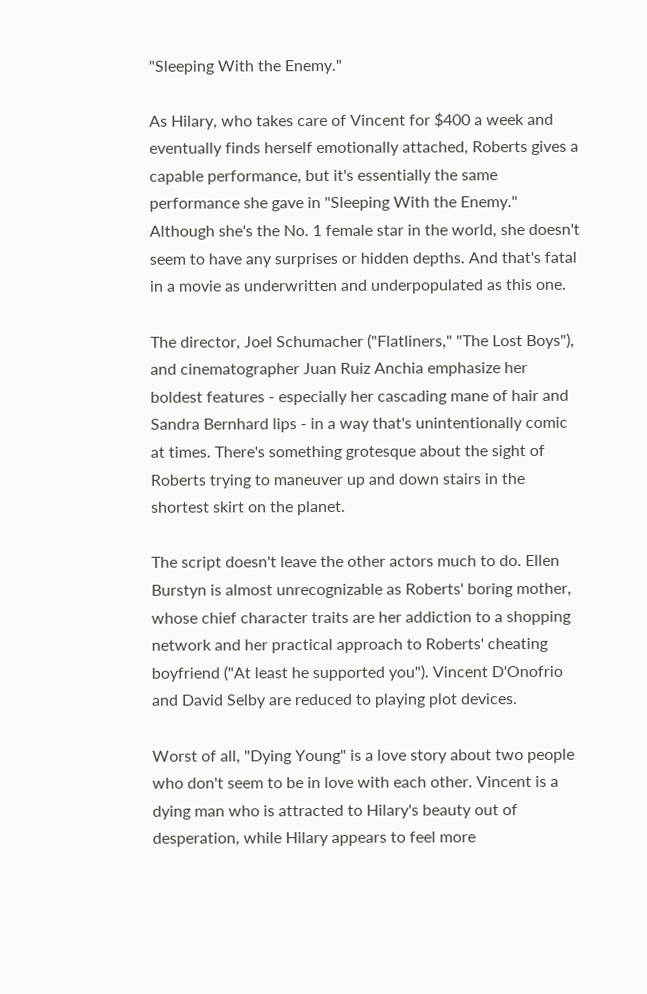"Sleeping With the Enemy."

As Hilary, who takes care of Vincent for $400 a week and eventually finds herself emotionally attached, Roberts gives a capable performance, but it's essentially the same performance she gave in "Sleeping With the Enemy." Although she's the No. 1 female star in the world, she doesn't seem to have any surprises or hidden depths. And that's fatal in a movie as underwritten and underpopulated as this one.

The director, Joel Schumacher ("Flatliners," "The Lost Boys"), and cinematographer Juan Ruiz Anchia emphasize her boldest features - especially her cascading mane of hair and Sandra Bernhard lips - in a way that's unintentionally comic at times. There's something grotesque about the sight of Roberts trying to maneuver up and down stairs in the shortest skirt on the planet.

The script doesn't leave the other actors much to do. Ellen Burstyn is almost unrecognizable as Roberts' boring mother, whose chief character traits are her addiction to a shopping network and her practical approach to Roberts' cheating boyfriend ("At least he supported you"). Vincent D'Onofrio and David Selby are reduced to playing plot devices.

Worst of all, "Dying Young" is a love story about two people who don't seem to be in love with each other. Vincent is a dying man who is attracted to Hilary's beauty out of desperation, while Hilary appears to feel more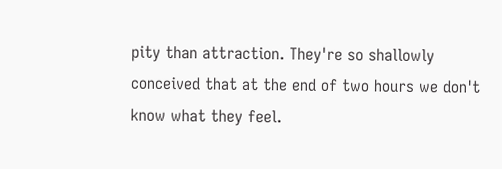pity than attraction. They're so shallowly conceived that at the end of two hours we don't know what they feel.